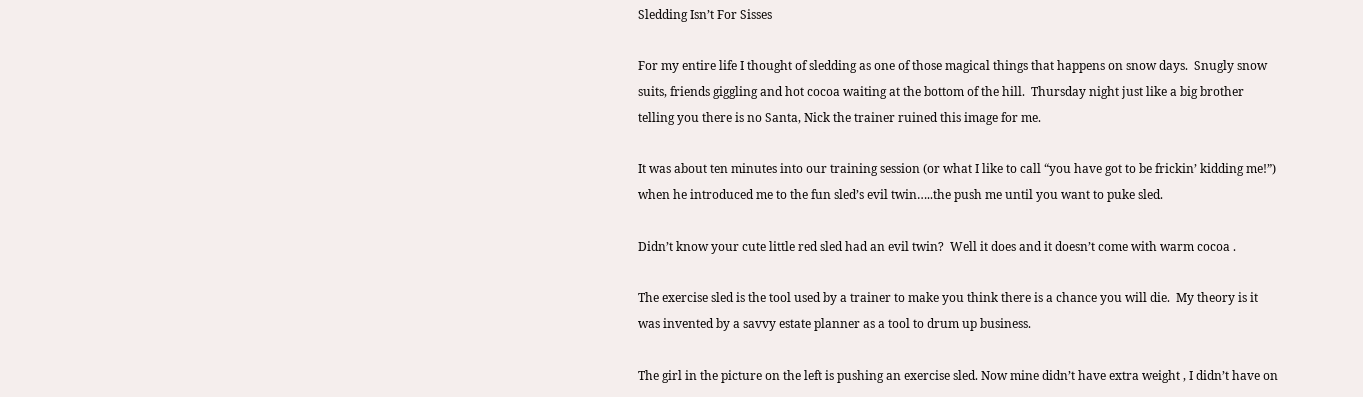Sledding Isn’t For Sisses

For my entire life I thought of sledding as one of those magical things that happens on snow days.  Snugly snow suits, friends giggling and hot cocoa waiting at the bottom of the hill.  Thursday night just like a big brother telling you there is no Santa, Nick the trainer ruined this image for me.

It was about ten minutes into our training session (or what I like to call “you have got to be frickin’ kidding me!”) when he introduced me to the fun sled’s evil twin…..the push me until you want to puke sled.

Didn’t know your cute little red sled had an evil twin?  Well it does and it doesn’t come with warm cocoa .

The exercise sled is the tool used by a trainer to make you think there is a chance you will die.  My theory is it was invented by a savvy estate planner as a tool to drum up business.

The girl in the picture on the left is pushing an exercise sled. Now mine didn’t have extra weight , I didn’t have on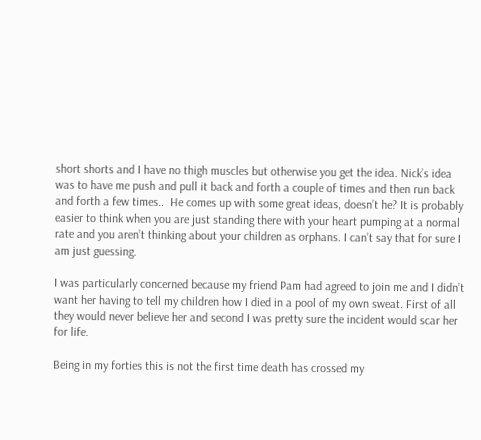short shorts and I have no thigh muscles but otherwise you get the idea. Nick’s idea was to have me push and pull it back and forth a couple of times and then run back and forth a few times..  He comes up with some great ideas, doesn’t he? It is probably easier to think when you are just standing there with your heart pumping at a normal rate and you aren’t thinking about your children as orphans. I can’t say that for sure I am just guessing.

I was particularly concerned because my friend Pam had agreed to join me and I didn’t want her having to tell my children how I died in a pool of my own sweat. First of all they would never believe her and second I was pretty sure the incident would scar her for life.

Being in my forties this is not the first time death has crossed my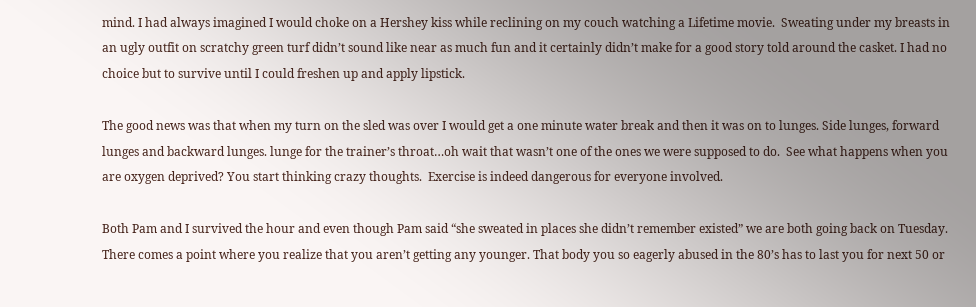mind. I had always imagined I would choke on a Hershey kiss while reclining on my couch watching a Lifetime movie.  Sweating under my breasts in an ugly outfit on scratchy green turf didn’t sound like near as much fun and it certainly didn’t make for a good story told around the casket. I had no choice but to survive until I could freshen up and apply lipstick.

The good news was that when my turn on the sled was over I would get a one minute water break and then it was on to lunges. Side lunges, forward lunges and backward lunges. lunge for the trainer’s throat…oh wait that wasn’t one of the ones we were supposed to do.  See what happens when you are oxygen deprived? You start thinking crazy thoughts.  Exercise is indeed dangerous for everyone involved.

Both Pam and I survived the hour and even though Pam said “she sweated in places she didn’t remember existed” we are both going back on Tuesday.  There comes a point where you realize that you aren’t getting any younger. That body you so eagerly abused in the 80’s has to last you for next 50 or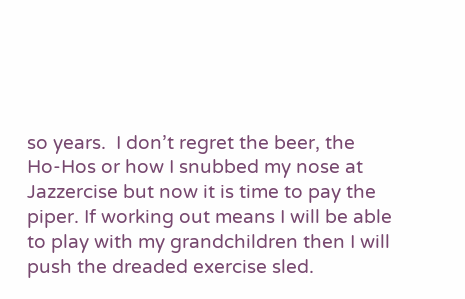so years.  I don’t regret the beer, the Ho-Hos or how I snubbed my nose at Jazzercise but now it is time to pay the piper. If working out means I will be able to play with my grandchildren then I will push the dreaded exercise sled.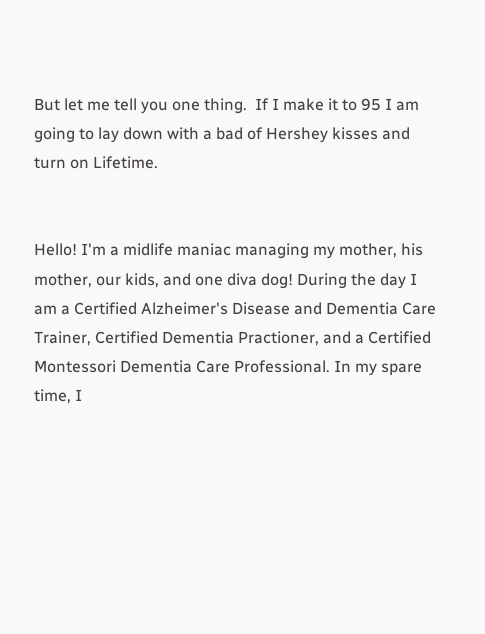But let me tell you one thing.  If I make it to 95 I am going to lay down with a bad of Hershey kisses and turn on Lifetime.


Hello! I'm a midlife maniac managing my mother, his mother, our kids, and one diva dog! During the day I am a Certified Alzheimer's Disease and Dementia Care Trainer, Certified Dementia Practioner, and a Certified Montessori Dementia Care Professional. In my spare time, I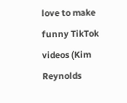love to make funny TikTok videos (Kim Reynolds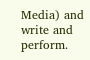Media) and write and perform.